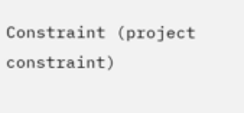Constraint (project constraint)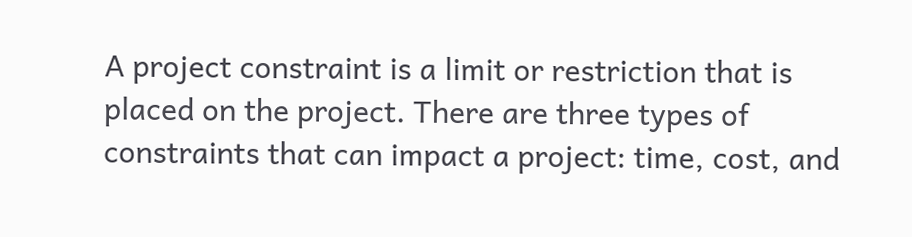A project constraint is a limit or restriction that is placed on the project. There are three types of constraints that can impact a project: time, cost, and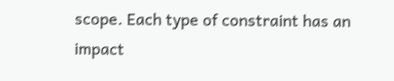scope. Each type of constraint has an impact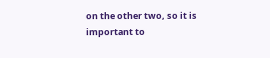on the other two, so it is important to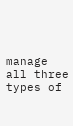manage all three types of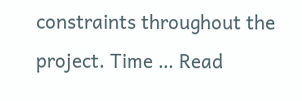constraints throughout the project. Time … Read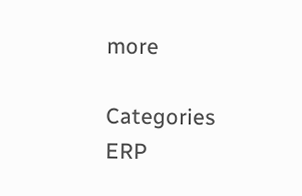more

Categories ERP